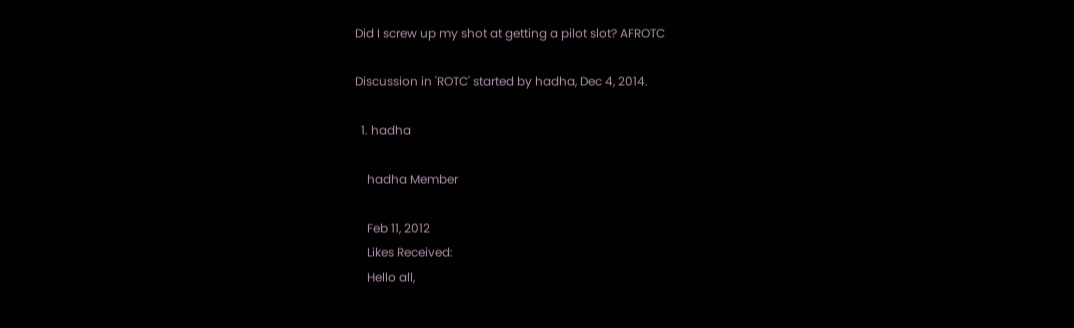Did I screw up my shot at getting a pilot slot? AFROTC

Discussion in 'ROTC' started by hadha, Dec 4, 2014.

  1. hadha

    hadha Member

    Feb 11, 2012
    Likes Received:
    Hello all,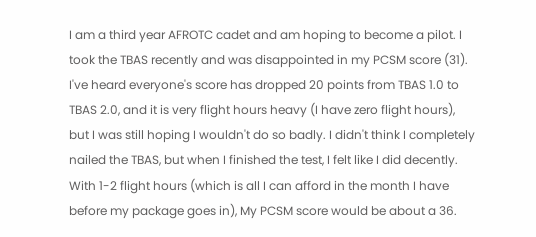I am a third year AFROTC cadet and am hoping to become a pilot. I took the TBAS recently and was disappointed in my PCSM score (31). I've heard everyone's score has dropped 20 points from TBAS 1.0 to TBAS 2.0, and it is very flight hours heavy (I have zero flight hours), but I was still hoping I wouldn't do so badly. I didn't think I completely nailed the TBAS, but when I finished the test, I felt like I did decently. With 1-2 flight hours (which is all I can afford in the month I have before my package goes in), My PCSM score would be about a 36.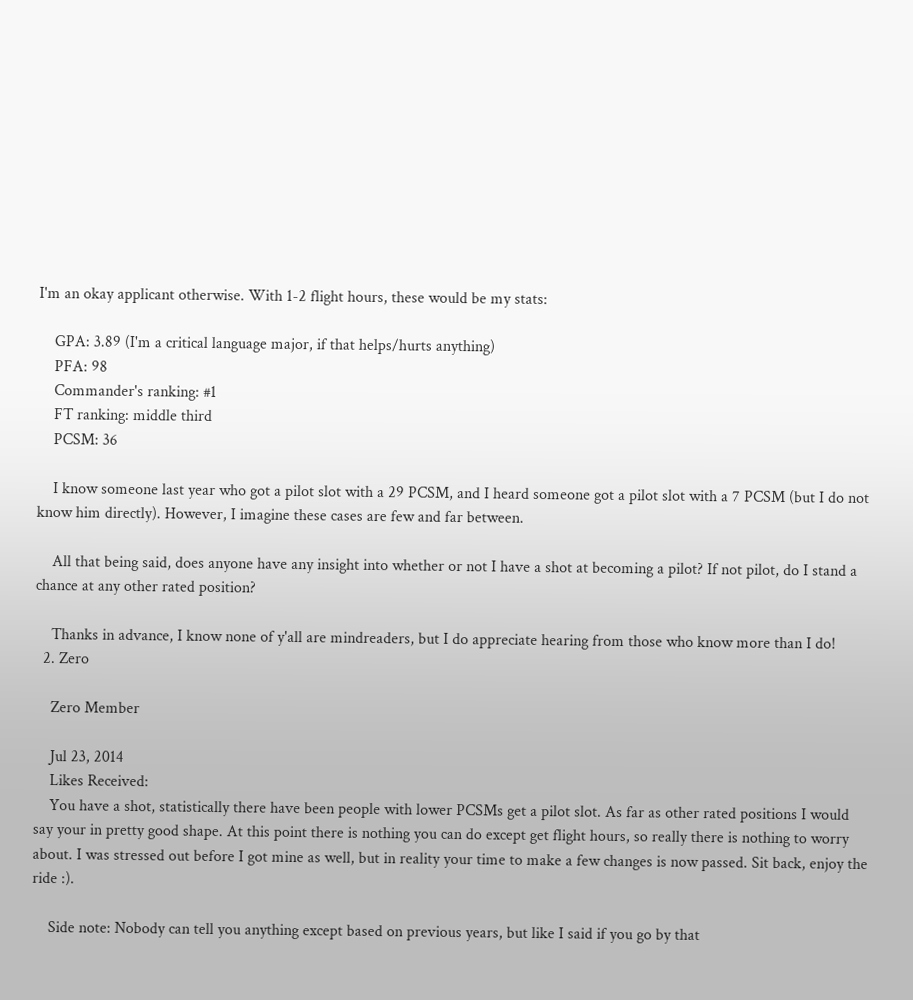I'm an okay applicant otherwise. With 1-2 flight hours, these would be my stats:

    GPA: 3.89 (I'm a critical language major, if that helps/hurts anything)
    PFA: 98
    Commander's ranking: #1
    FT ranking: middle third
    PCSM: 36

    I know someone last year who got a pilot slot with a 29 PCSM, and I heard someone got a pilot slot with a 7 PCSM (but I do not know him directly). However, I imagine these cases are few and far between.

    All that being said, does anyone have any insight into whether or not I have a shot at becoming a pilot? If not pilot, do I stand a chance at any other rated position?

    Thanks in advance, I know none of y'all are mindreaders, but I do appreciate hearing from those who know more than I do!
  2. Zero

    Zero Member

    Jul 23, 2014
    Likes Received:
    You have a shot, statistically there have been people with lower PCSMs get a pilot slot. As far as other rated positions I would say your in pretty good shape. At this point there is nothing you can do except get flight hours, so really there is nothing to worry about. I was stressed out before I got mine as well, but in reality your time to make a few changes is now passed. Sit back, enjoy the ride :).

    Side note: Nobody can tell you anything except based on previous years, but like I said if you go by that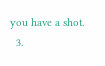you have a shot.
  3.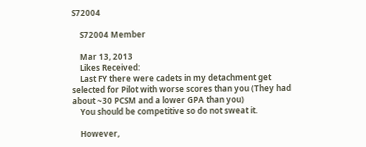S72004

    S72004 Member

    Mar 13, 2013
    Likes Received:
    Last FY there were cadets in my detachment get selected for Pilot with worse scores than you (They had about ~30 PCSM and a lower GPA than you)
    You should be competitive so do not sweat it.

    However,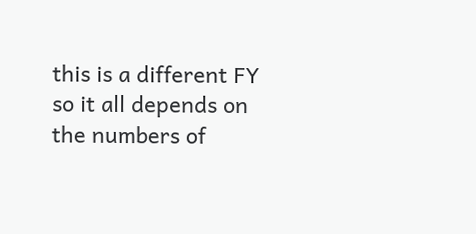this is a different FY so it all depends on the numbers of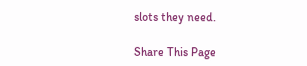slots they need.

Share This Page